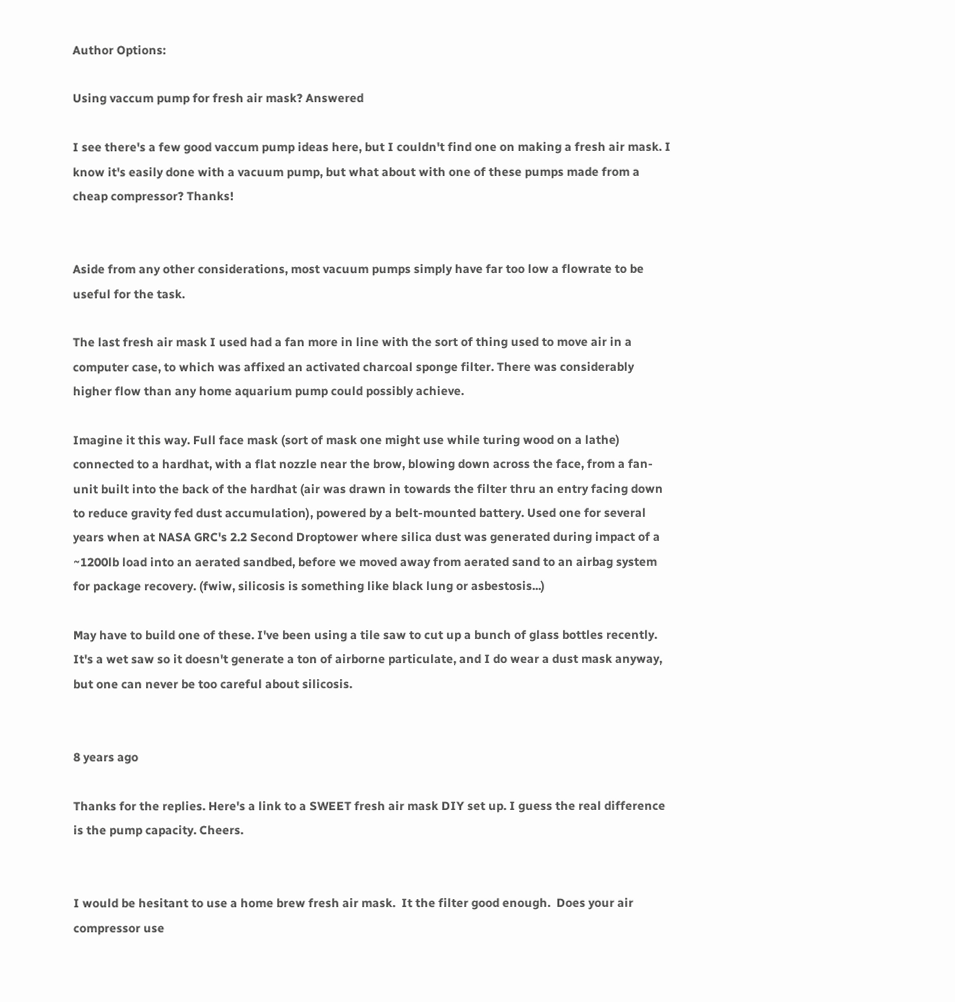Author Options:

Using vaccum pump for fresh air mask? Answered

I see there's a few good vaccum pump ideas here, but I couldn't find one on making a fresh air mask. I know it's easily done with a vacuum pump, but what about with one of these pumps made from a cheap compressor? Thanks!


Aside from any other considerations, most vacuum pumps simply have far too low a flowrate to be useful for the task.

The last fresh air mask I used had a fan more in line with the sort of thing used to move air in a computer case, to which was affixed an activated charcoal sponge filter. There was considerably higher flow than any home aquarium pump could possibly achieve.

Imagine it this way. Full face mask (sort of mask one might use while turing wood on a lathe) connected to a hardhat, with a flat nozzle near the brow, blowing down across the face, from a fan-unit built into the back of the hardhat (air was drawn in towards the filter thru an entry facing down to reduce gravity fed dust accumulation), powered by a belt-mounted battery. Used one for several years when at NASA GRC's 2.2 Second Droptower where silica dust was generated during impact of a ~1200lb load into an aerated sandbed, before we moved away from aerated sand to an airbag system for package recovery. (fwiw, silicosis is something like black lung or asbestosis...)

May have to build one of these. I've been using a tile saw to cut up a bunch of glass bottles recently. It's a wet saw so it doesn't generate a ton of airborne particulate, and I do wear a dust mask anyway, but one can never be too careful about silicosis.


8 years ago

Thanks for the replies. Here's a link to a SWEET fresh air mask DIY set up. I guess the real difference is the pump capacity. Cheers.


I would be hesitant to use a home brew fresh air mask.  It the filter good enough.  Does your air compressor use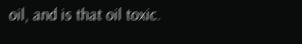oil, and is that oil toxic.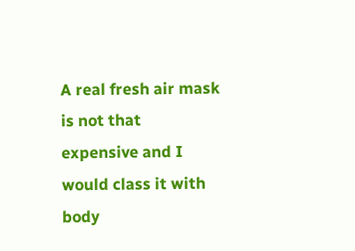A real fresh air mask is not that expensive and I would class it with body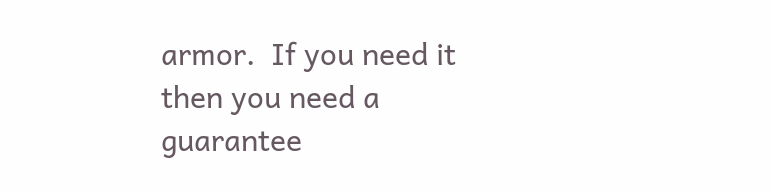armor.  If you need it then you need a guarantee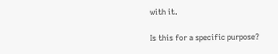with it.

Is this for a specific purpose?